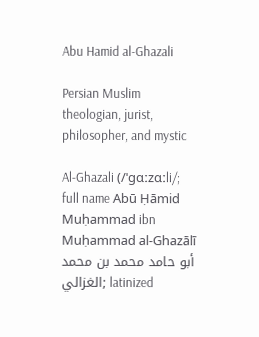Abu Hamid al-Ghazali

Persian Muslim theologian, jurist, philosopher, and mystic

Al-Ghazali (/ˈɡɑːzɑːli/; full name Abū Ḥāmid Muḥammad ibn Muḥammad al-Ghazālī أبو حامد محمد بن محمد الغزالي; latinized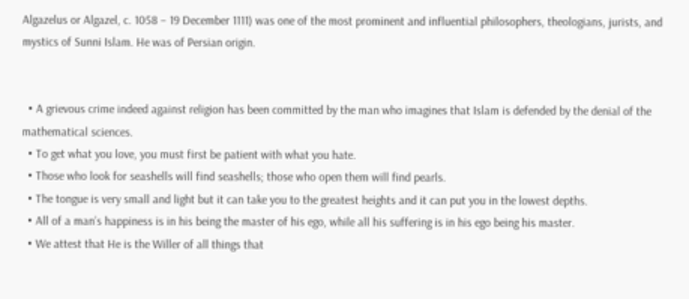Algazelus or Algazel, c. 1058 – 19 December 1111) was one of the most prominent and influential philosophers, theologians, jurists, and mystics of Sunni Islam. He was of Persian origin.


  • A grievous crime indeed against religion has been committed by the man who imagines that Islam is defended by the denial of the mathematical sciences.
  • To get what you love, you must first be patient with what you hate.
  • Those who look for seashells will find seashells; those who open them will find pearls.
  • The tongue is very small and light but it can take you to the greatest heights and it can put you in the lowest depths.
  • All of a man’s happiness is in his being the master of his ego, while all his suffering is in his ego being his master.
  • We attest that He is the Willer of all things that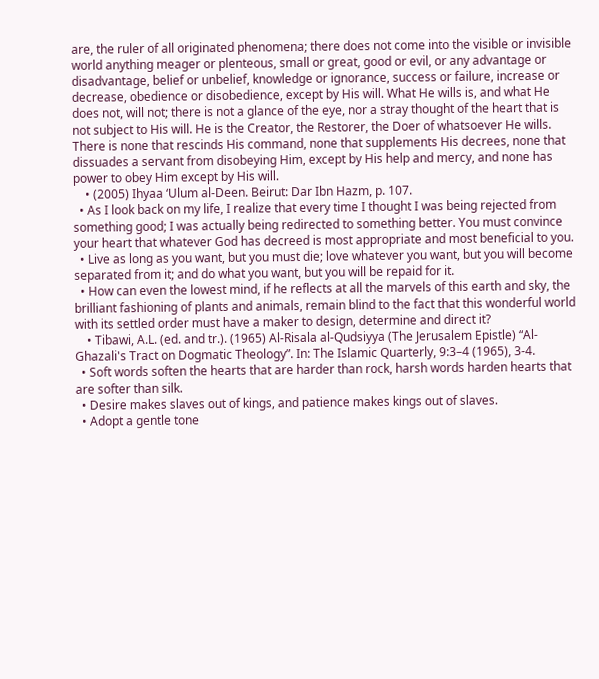are, the ruler of all originated phenomena; there does not come into the visible or invisible world anything meager or plenteous, small or great, good or evil, or any advantage or disadvantage, belief or unbelief, knowledge or ignorance, success or failure, increase or decrease, obedience or disobedience, except by His will. What He wills is, and what He does not, will not; there is not a glance of the eye, nor a stray thought of the heart that is not subject to His will. He is the Creator, the Restorer, the Doer of whatsoever He wills. There is none that rescinds His command, none that supplements His decrees, none that dissuades a servant from disobeying Him, except by His help and mercy, and none has power to obey Him except by His will.
    • (2005) Ihyaa ‘Ulum al-Deen. Beirut: Dar Ibn Hazm, p. 107.
  • As I look back on my life, I realize that every time I thought I was being rejected from something good; I was actually being redirected to something better. You must convince your heart that whatever God has decreed is most appropriate and most beneficial to you.
  • Live as long as you want, but you must die; love whatever you want, but you will become separated from it; and do what you want, but you will be repaid for it.
  • How can even the lowest mind, if he reflects at all the marvels of this earth and sky, the brilliant fashioning of plants and animals, remain blind to the fact that this wonderful world with its settled order must have a maker to design, determine and direct it?
    • Tibawi, A.L. (ed. and tr.). (1965) Al-Risala al-Qudsiyya (The Jerusalem Epistle) “Al-Ghazali's Tract on Dogmatic Theology”. In: The Islamic Quarterly, 9:3–4 (1965), 3-4.
  • Soft words soften the hearts that are harder than rock, harsh words harden hearts that are softer than silk.
  • Desire makes slaves out of kings, and patience makes kings out of slaves.
  • Adopt a gentle tone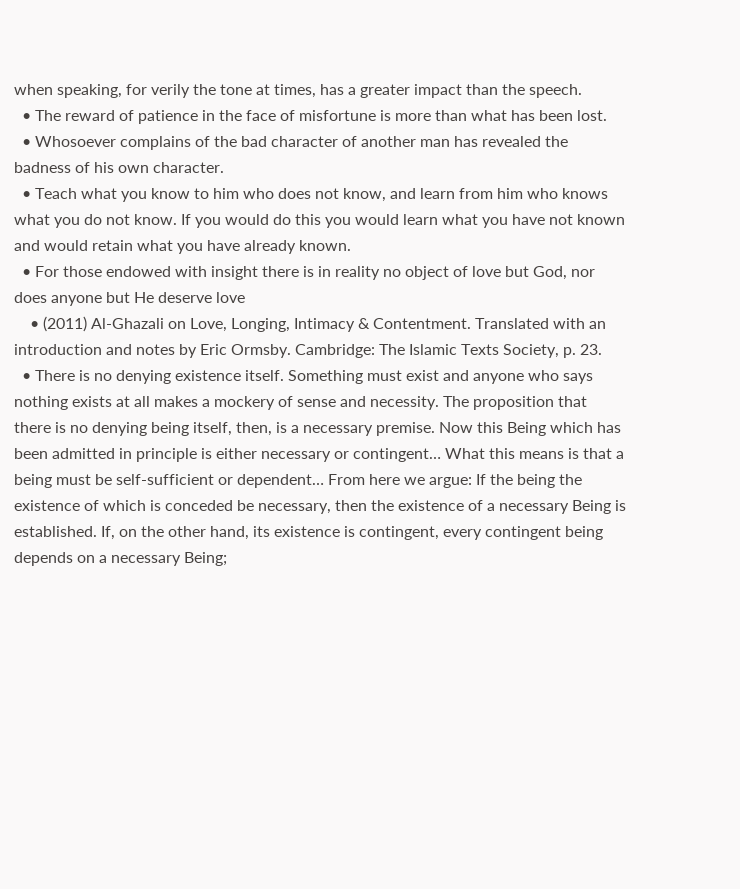when speaking, for verily the tone at times, has a greater impact than the speech.
  • The reward of patience in the face of misfortune is more than what has been lost.
  • Whosoever complains of the bad character of another man has revealed the badness of his own character.
  • Teach what you know to him who does not know, and learn from him who knows what you do not know. If you would do this you would learn what you have not known and would retain what you have already known.
  • For those endowed with insight there is in reality no object of love but God, nor does anyone but He deserve love
    • (2011) Al-Ghazali on Love, Longing, Intimacy & Contentment. Translated with an introduction and notes by Eric Ormsby. Cambridge: The Islamic Texts Society, p. 23.
  • There is no denying existence itself. Something must exist and anyone who says nothing exists at all makes a mockery of sense and necessity. The proposition that there is no denying being itself, then, is a necessary premise. Now this Being which has been admitted in principle is either necessary or contingent… What this means is that a being must be self-sufficient or dependent… From here we argue: If the being the existence of which is conceded be necessary, then the existence of a necessary Being is established. If, on the other hand, its existence is contingent, every contingent being depends on a necessary Being;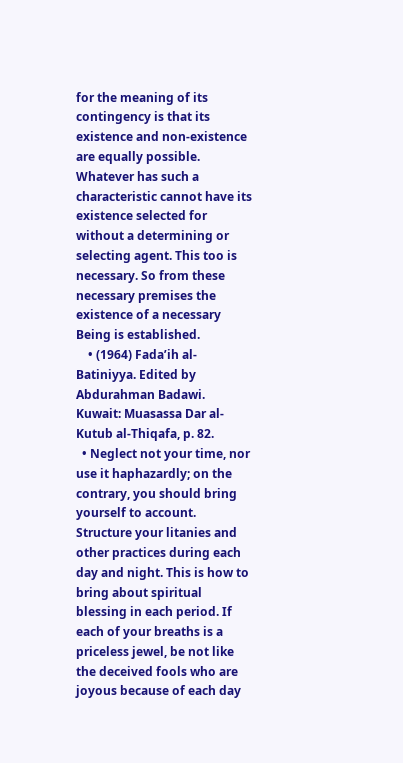for the meaning of its contingency is that its existence and non-existence are equally possible. Whatever has such a characteristic cannot have its existence selected for without a determining or selecting agent. This too is necessary. So from these necessary premises the existence of a necessary Being is established.
    • (1964) Fada’ih al-Batiniyya. Edited by Abdurahman Badawi. Kuwait: Muasassa Dar al-Kutub al-Thiqafa, p. 82.
  • Neglect not your time, nor use it haphazardly; on the contrary, you should bring yourself to account. Structure your litanies and other practices during each day and night. This is how to bring about spiritual blessing in each period. If each of your breaths is a priceless jewel, be not like the deceived fools who are joyous because of each day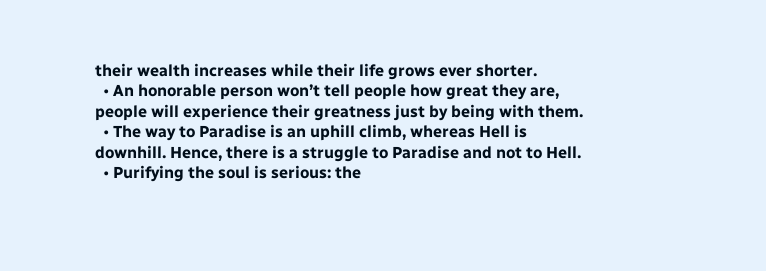their wealth increases while their life grows ever shorter.
  • An honorable person won’t tell people how great they are, people will experience their greatness just by being with them.
  • The way to Paradise is an uphill climb, whereas Hell is downhill. Hence, there is a struggle to Paradise and not to Hell.
  • Purifying the soul is serious: the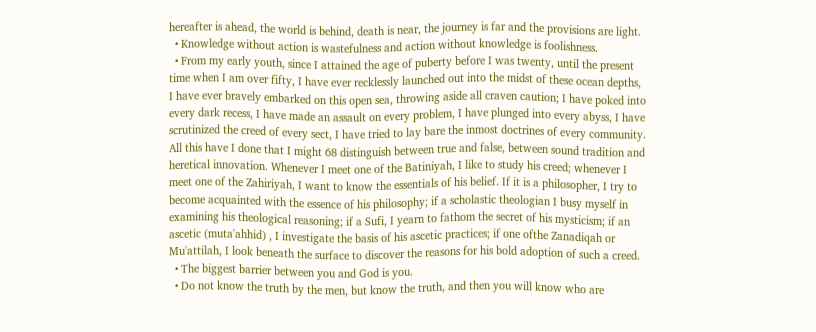hereafter is ahead, the world is behind, death is near, the journey is far and the provisions are light.
  • Knowledge without action is wastefulness and action without knowledge is foolishness.
  • From my early youth, since I attained the age of puberty before I was twenty, until the present time when I am over fifty, I have ever recklessly launched out into the midst of these ocean depths, I have ever bravely embarked on this open sea, throwing aside all craven caution; I have poked into every dark recess, I have made an assault on every problem, I have plunged into every abyss, I have scrutinized the creed of every sect, I have tried to lay bare the inmost doctrines of every community. All this have I done that I might 68 distinguish between true and false, between sound tradition and heretical innovation. Whenever I meet one of the Batiniyah, I like to study his creed; whenever I meet one of the Zahiriyah, I want to know the essentials of his belief. If it is a philosopher, I try to become acquainted with the essence of his philosophy; if a scholastic theologian I busy myself in examining his theological reasoning; if a Sufi, I yearn to fathom the secret of his mysticism; if an ascetic (muta'ahhid) , I investigate the basis of his ascetic practices; if one ofthe Zanadiqah or Mu'attilah, I look beneath the surface to discover the reasons for his bold adoption of such a creed.
  • The biggest barrier between you and God is you.
  • Do not know the truth by the men, but know the truth, and then you will know who are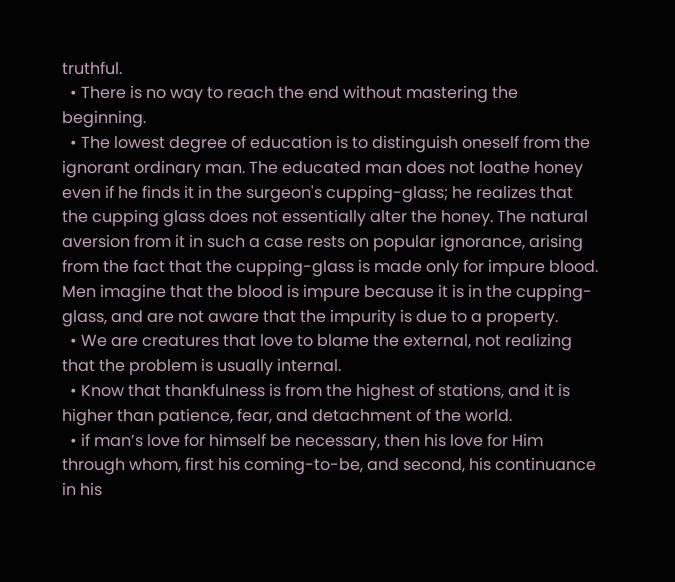truthful.
  • There is no way to reach the end without mastering the beginning.
  • The lowest degree of education is to distinguish oneself from the ignorant ordinary man. The educated man does not loathe honey even if he finds it in the surgeon's cupping-glass; he realizes that the cupping glass does not essentially alter the honey. The natural aversion from it in such a case rests on popular ignorance, arising from the fact that the cupping-glass is made only for impure blood. Men imagine that the blood is impure because it is in the cupping-glass, and are not aware that the impurity is due to a property.
  • We are creatures that love to blame the external, not realizing that the problem is usually internal.
  • Know that thankfulness is from the highest of stations, and it is higher than patience, fear, and detachment of the world.
  • if man’s love for himself be necessary, then his love for Him through whom, first his coming-to-be, and second, his continuance in his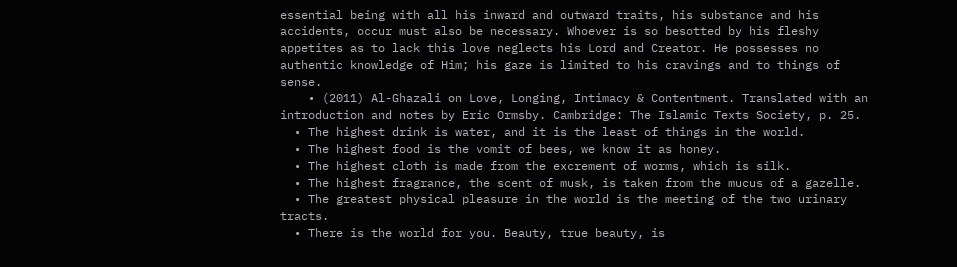essential being with all his inward and outward traits, his substance and his accidents, occur must also be necessary. Whoever is so besotted by his fleshy appetites as to lack this love neglects his Lord and Creator. He possesses no authentic knowledge of Him; his gaze is limited to his cravings and to things of sense.
    • (2011) Al-Ghazali on Love, Longing, Intimacy & Contentment. Translated with an introduction and notes by Eric Ormsby. Cambridge: The Islamic Texts Society, p. 25.
  • The highest drink is water, and it is the least of things in the world.
  • The highest food is the vomit of bees, we know it as honey.
  • The highest cloth is made from the excrement of worms, which is silk.
  • The highest fragrance, the scent of musk, is taken from the mucus of a gazelle.
  • The greatest physical pleasure in the world is the meeting of the two urinary tracts.
  • There is the world for you. Beauty, true beauty, is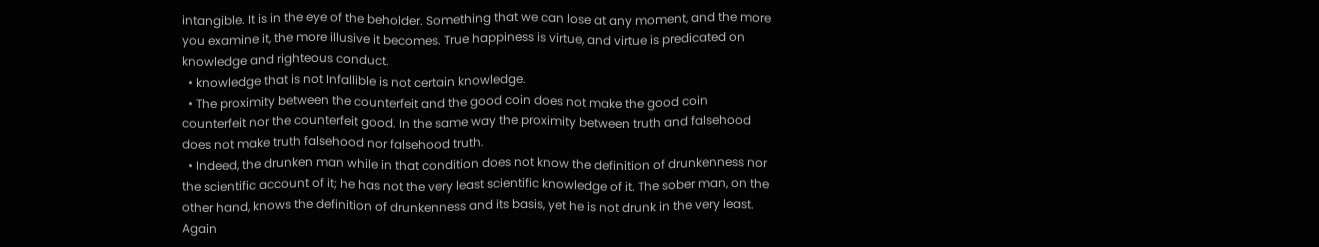intangible. It is in the eye of the beholder. Something that we can lose at any moment, and the more you examine it, the more illusive it becomes. True happiness is virtue, and virtue is predicated on knowledge and righteous conduct.
  • knowledge that is not Infallible is not certain knowledge.
  • The proximity between the counterfeit and the good coin does not make the good coin counterfeit nor the counterfeit good. In the same way the proximity between truth and falsehood does not make truth falsehood nor falsehood truth.
  • Indeed, the drunken man while in that condition does not know the definition of drunkenness nor the scientific account of it; he has not the very least scientific knowledge of it. The sober man, on the other hand, knows the definition of drunkenness and its basis, yet he is not drunk in the very least. Again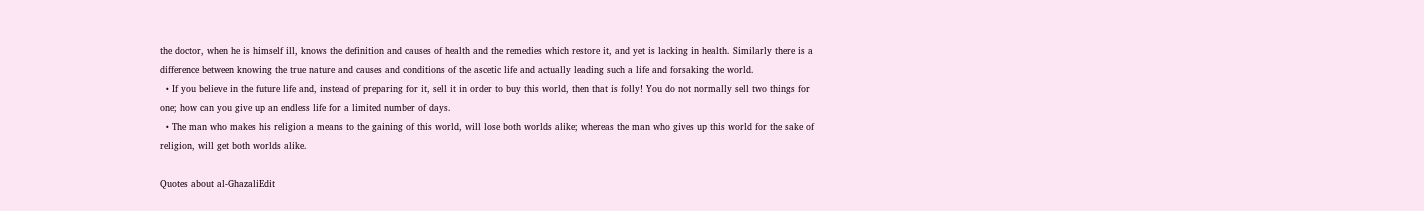the doctor, when he is himself ill, knows the definition and causes of health and the remedies which restore it, and yet is lacking in health. Similarly there is a difference between knowing the true nature and causes and conditions of the ascetic life and actually leading such a life and forsaking the world.
  • If you believe in the future life and, instead of preparing for it, sell it in order to buy this world, then that is folly! You do not normally sell two things for one; how can you give up an endless life for a limited number of days.
  • The man who makes his religion a means to the gaining of this world, will lose both worlds alike; whereas the man who gives up this world for the sake of religion, will get both worlds alike.

Quotes about al-GhazaliEdit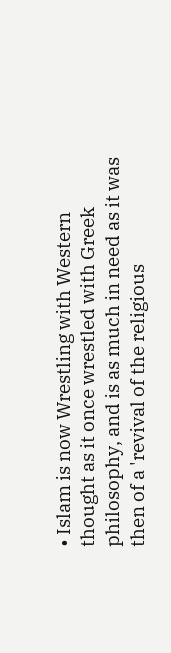• Islam is now Wrestling with Western thought as it once wrestled with Greek philosophy, and is as much in need as it was then of a 'revival of the religious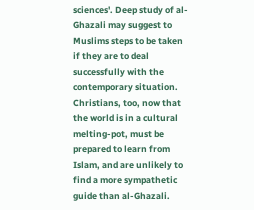sciences'. Deep study of al-Ghazali may suggest to Muslims steps to be taken if they are to deal successfully with the contemporary situation. Christians, too, now that the world is in a cultural melting-pot, must be prepared to learn from Islam, and are unlikely to find a more sympathetic guide than al-Ghazali.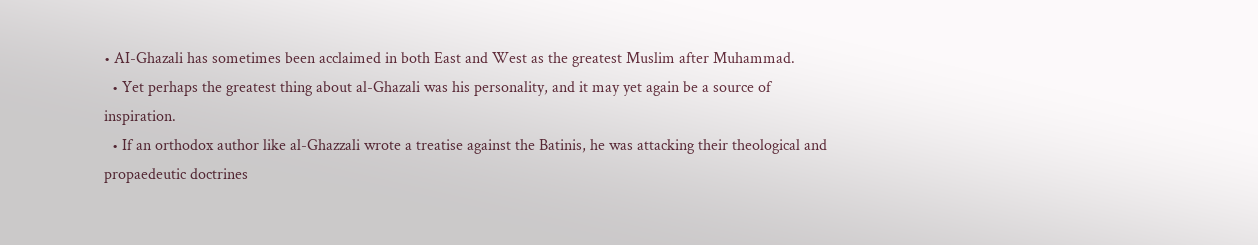• AI-Ghazali has sometimes been acclaimed in both East and West as the greatest Muslim after Muhammad.
  • Yet perhaps the greatest thing about al-Ghazali was his personality, and it may yet again be a source of inspiration.
  • If an orthodox author like al-Ghazzali wrote a treatise against the Batinis, he was attacking their theological and propaedeutic doctrines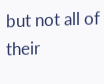but not all of their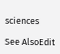sciences

See AlsoEdit